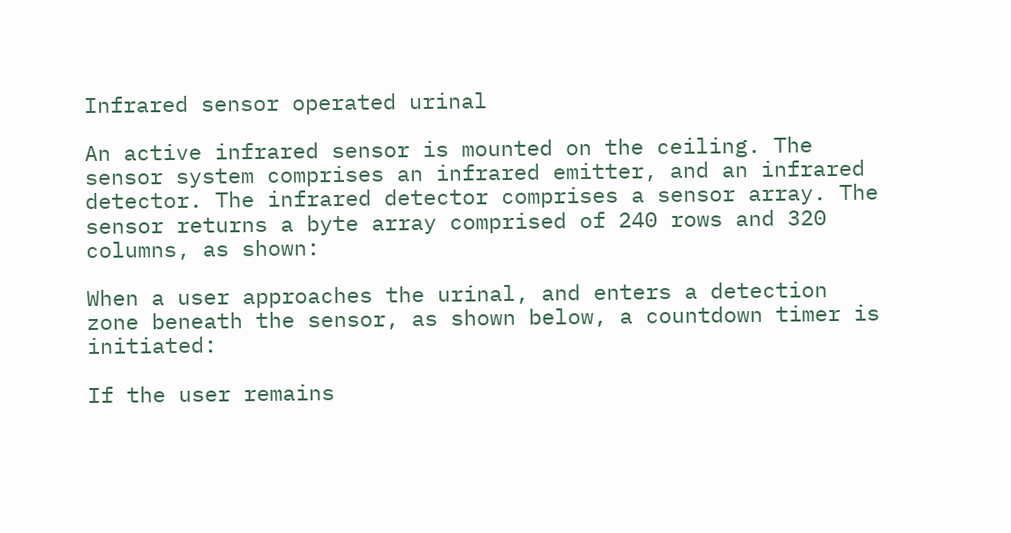Infrared sensor operated urinal

An active infrared sensor is mounted on the ceiling. The sensor system comprises an infrared emitter, and an infrared detector. The infrared detector comprises a sensor array. The sensor returns a byte array comprised of 240 rows and 320 columns, as shown:

When a user approaches the urinal, and enters a detection zone beneath the sensor, as shown below, a countdown timer is initiated:

If the user remains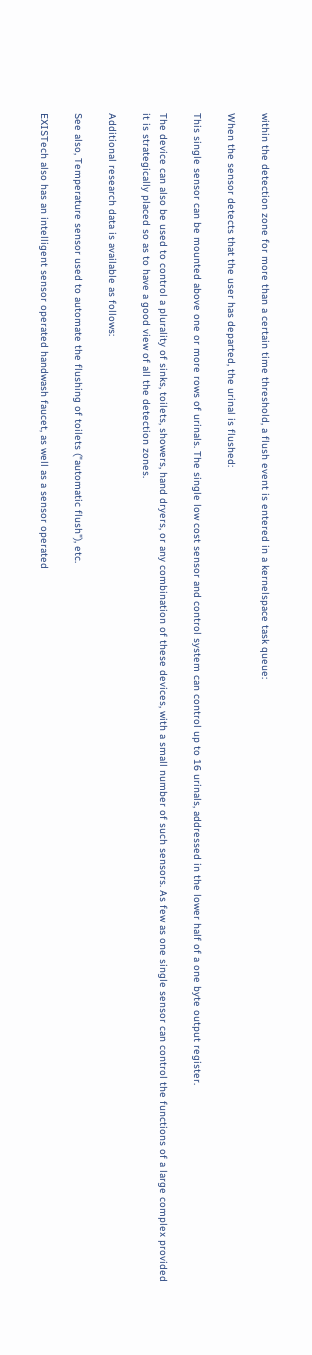within the detection zone for more than a certain time threshold, a flush event is entered in a kernelspace task queue:

When the sensor detects that the user has departed, the urinal is flushed:

This single sensor can be mounted above one or more rows of urinals. The single low cost sensor and control system can control up to 16 urinals, addressed in the lower half of a one byte output register.

The device can also be used to control a plurality of sinks, toilets, showers, hand dryers, or any combination of these devices, with a small number of such sensors. As few as one single sensor can control the functions of a large complex provided it is strategically placed so as to have a good view of all the detection zones.

Additional research data is available as follows:

See also, Temperature sensor used to automate the flushing of toilets ("automatic flush"), etc.

EXISTech also has an intelligent sensor operated handwash faucet, as well as a sensor operated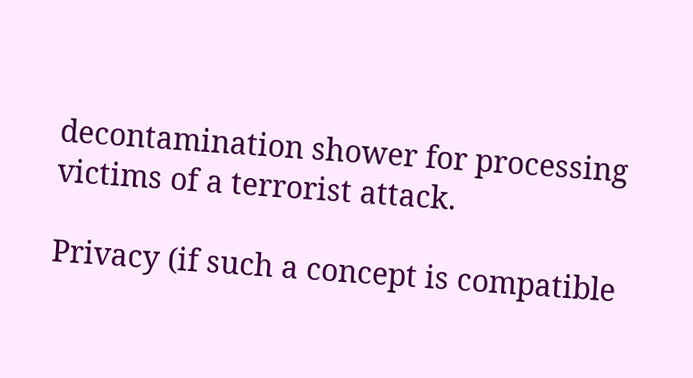decontamination shower for processing victims of a terrorist attack.

Privacy (if such a concept is compatible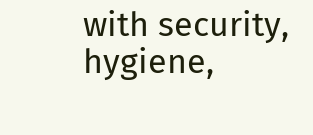with security, hygiene,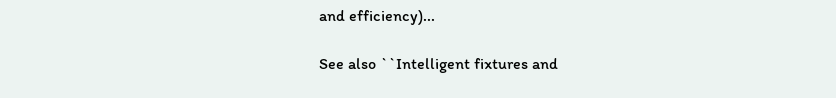and efficiency)...

See also ``Intelligent fixtures and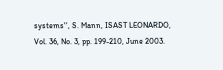systems'', S. Mann, ISAST LEONARDO, Vol. 36, No. 3, pp. 199-210, June 2003.